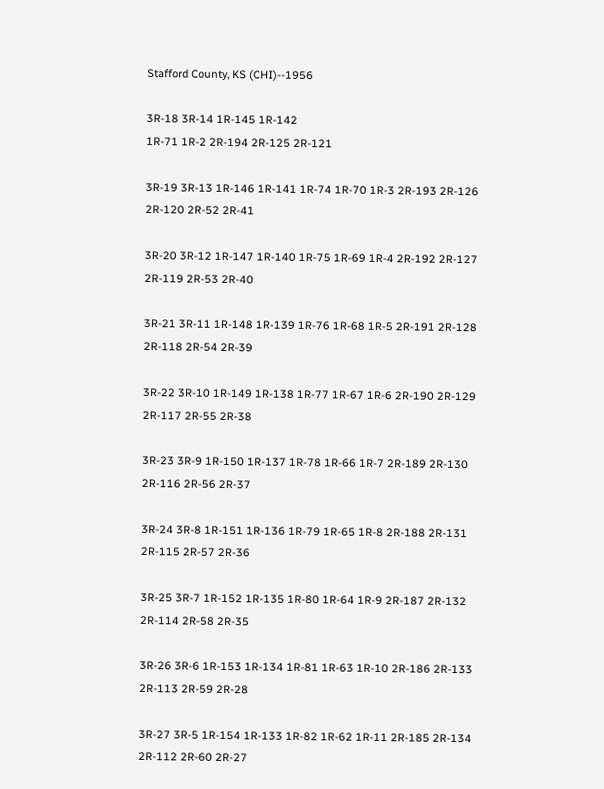Stafford County, KS (CHI)--1956

3R-18 3R-14 1R-145 1R-142
1R-71 1R-2 2R-194 2R-125 2R-121

3R-19 3R-13 1R-146 1R-141 1R-74 1R-70 1R-3 2R-193 2R-126 2R-120 2R-52 2R-41

3R-20 3R-12 1R-147 1R-140 1R-75 1R-69 1R-4 2R-192 2R-127 2R-119 2R-53 2R-40

3R-21 3R-11 1R-148 1R-139 1R-76 1R-68 1R-5 2R-191 2R-128 2R-118 2R-54 2R-39

3R-22 3R-10 1R-149 1R-138 1R-77 1R-67 1R-6 2R-190 2R-129 2R-117 2R-55 2R-38

3R-23 3R-9 1R-150 1R-137 1R-78 1R-66 1R-7 2R-189 2R-130 2R-116 2R-56 2R-37

3R-24 3R-8 1R-151 1R-136 1R-79 1R-65 1R-8 2R-188 2R-131 2R-115 2R-57 2R-36

3R-25 3R-7 1R-152 1R-135 1R-80 1R-64 1R-9 2R-187 2R-132 2R-114 2R-58 2R-35

3R-26 3R-6 1R-153 1R-134 1R-81 1R-63 1R-10 2R-186 2R-133 2R-113 2R-59 2R-28

3R-27 3R-5 1R-154 1R-133 1R-82 1R-62 1R-11 2R-185 2R-134 2R-112 2R-60 2R-27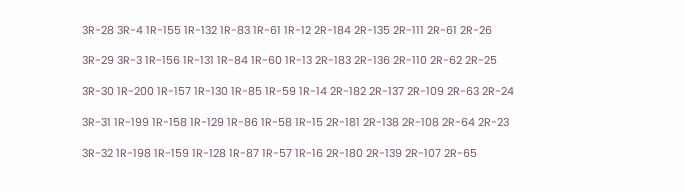3R-28 3R-4 1R-155 1R-132 1R-83 1R-61 1R-12 2R-184 2R-135 2R-111 2R-61 2R-26

3R-29 3R-3 1R-156 1R-131 1R-84 1R-60 1R-13 2R-183 2R-136 2R-110 2R-62 2R-25

3R-30 1R-200 1R-157 1R-130 1R-85 1R-59 1R-14 2R-182 2R-137 2R-109 2R-63 2R-24

3R-31 1R-199 1R-158 1R-129 1R-86 1R-58 1R-15 2R-181 2R-138 2R-108 2R-64 2R-23

3R-32 1R-198 1R-159 1R-128 1R-87 1R-57 1R-16 2R-180 2R-139 2R-107 2R-65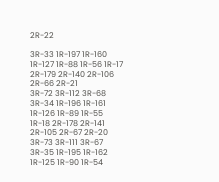2R-22

3R-33 1R-197 1R-160 1R-127 1R-88 1R-56 1R-17 2R-179 2R-140 2R-106 2R-66 2R-21
3R-72 3R-112 3R-68 3R-34 1R-196 1R-161 1R-126 1R-89 1R-55 1R-18 2R-178 2R-141 2R-105 2R-67 2R-20
3R-73 3R-111 3R-67 3R-35 1R-195 1R-162 1R-125 1R-90 1R-54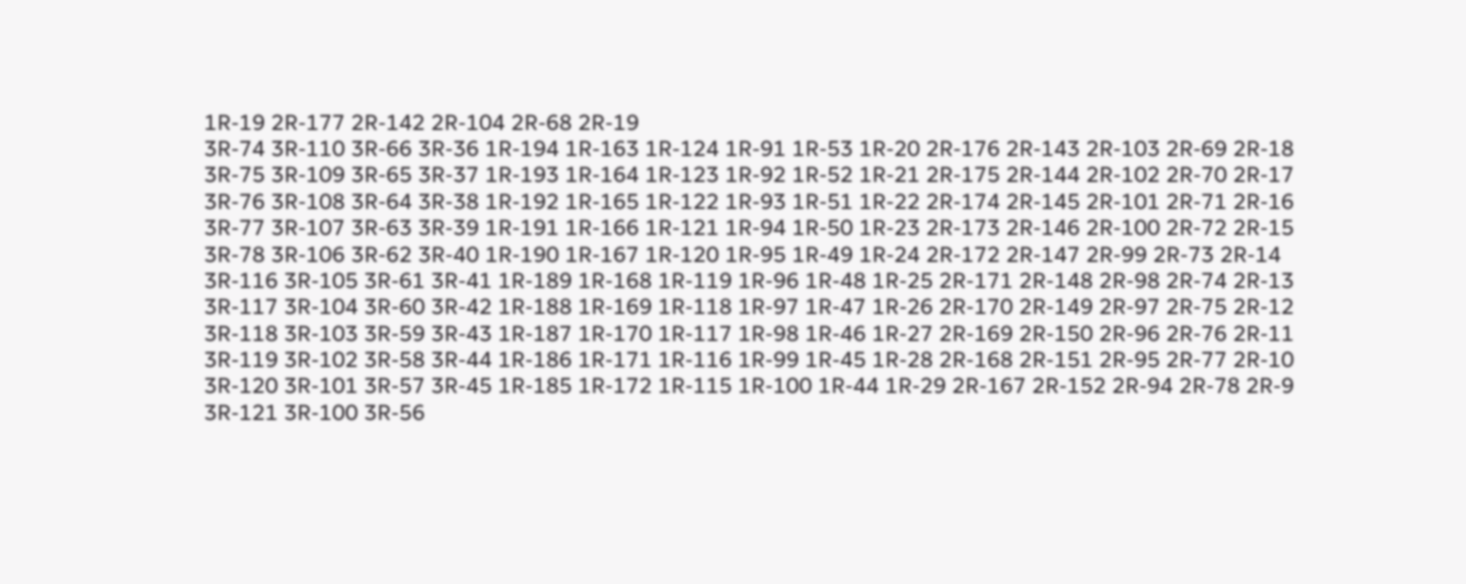1R-19 2R-177 2R-142 2R-104 2R-68 2R-19
3R-74 3R-110 3R-66 3R-36 1R-194 1R-163 1R-124 1R-91 1R-53 1R-20 2R-176 2R-143 2R-103 2R-69 2R-18
3R-75 3R-109 3R-65 3R-37 1R-193 1R-164 1R-123 1R-92 1R-52 1R-21 2R-175 2R-144 2R-102 2R-70 2R-17
3R-76 3R-108 3R-64 3R-38 1R-192 1R-165 1R-122 1R-93 1R-51 1R-22 2R-174 2R-145 2R-101 2R-71 2R-16
3R-77 3R-107 3R-63 3R-39 1R-191 1R-166 1R-121 1R-94 1R-50 1R-23 2R-173 2R-146 2R-100 2R-72 2R-15
3R-78 3R-106 3R-62 3R-40 1R-190 1R-167 1R-120 1R-95 1R-49 1R-24 2R-172 2R-147 2R-99 2R-73 2R-14
3R-116 3R-105 3R-61 3R-41 1R-189 1R-168 1R-119 1R-96 1R-48 1R-25 2R-171 2R-148 2R-98 2R-74 2R-13
3R-117 3R-104 3R-60 3R-42 1R-188 1R-169 1R-118 1R-97 1R-47 1R-26 2R-170 2R-149 2R-97 2R-75 2R-12
3R-118 3R-103 3R-59 3R-43 1R-187 1R-170 1R-117 1R-98 1R-46 1R-27 2R-169 2R-150 2R-96 2R-76 2R-11
3R-119 3R-102 3R-58 3R-44 1R-186 1R-171 1R-116 1R-99 1R-45 1R-28 2R-168 2R-151 2R-95 2R-77 2R-10
3R-120 3R-101 3R-57 3R-45 1R-185 1R-172 1R-115 1R-100 1R-44 1R-29 2R-167 2R-152 2R-94 2R-78 2R-9
3R-121 3R-100 3R-56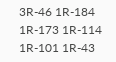3R-46 1R-184 1R-173 1R-114 1R-101 1R-43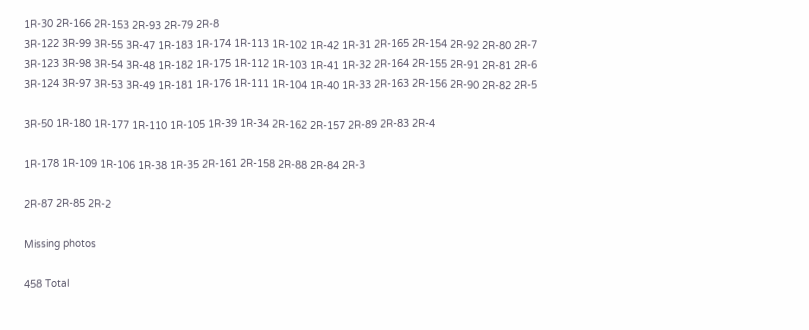1R-30 2R-166 2R-153 2R-93 2R-79 2R-8
3R-122 3R-99 3R-55 3R-47 1R-183 1R-174 1R-113 1R-102 1R-42 1R-31 2R-165 2R-154 2R-92 2R-80 2R-7
3R-123 3R-98 3R-54 3R-48 1R-182 1R-175 1R-112 1R-103 1R-41 1R-32 2R-164 2R-155 2R-91 2R-81 2R-6
3R-124 3R-97 3R-53 3R-49 1R-181 1R-176 1R-111 1R-104 1R-40 1R-33 2R-163 2R-156 2R-90 2R-82 2R-5

3R-50 1R-180 1R-177 1R-110 1R-105 1R-39 1R-34 2R-162 2R-157 2R-89 2R-83 2R-4

1R-178 1R-109 1R-106 1R-38 1R-35 2R-161 2R-158 2R-88 2R-84 2R-3

2R-87 2R-85 2R-2

Missing photos

458 Total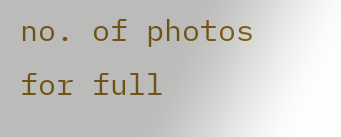no. of photos for full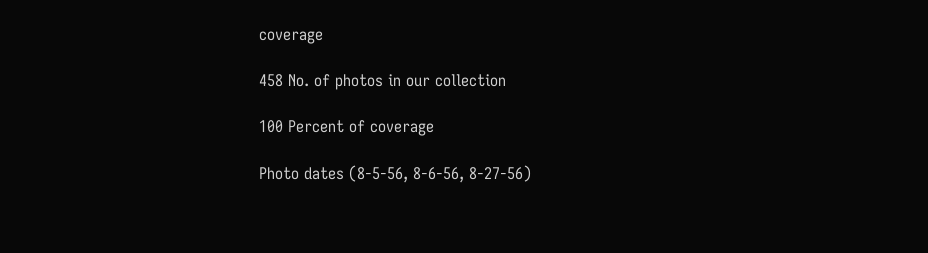coverage

458 No. of photos in our collection

100 Percent of coverage

Photo dates (8-5-56, 8-6-56, 8-27-56)